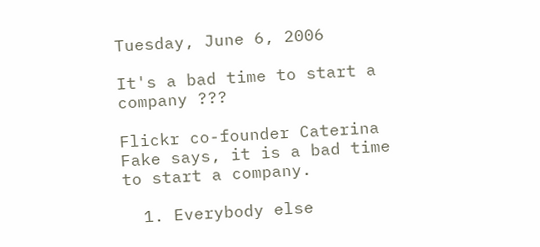Tuesday, June 6, 2006

It's a bad time to start a company ???

Flickr co-founder Caterina Fake says, it is a bad time to start a company.

  1. Everybody else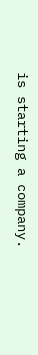is starting a company.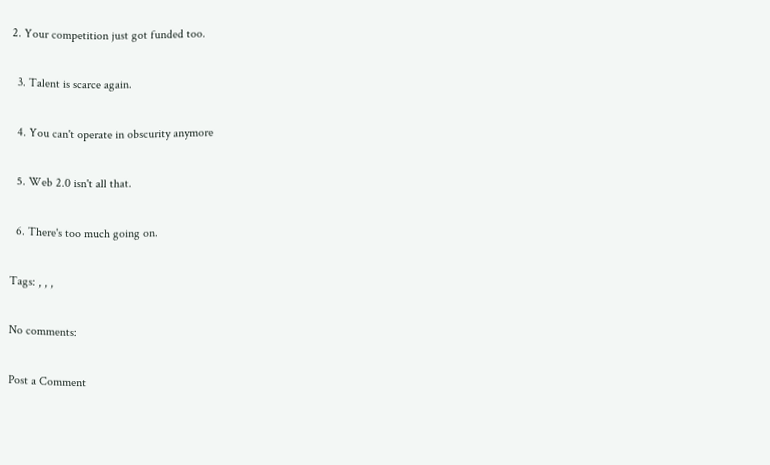2. Your competition just got funded too.

  3. Talent is scarce again.

  4. You can't operate in obscurity anymore

  5. Web 2.0 isn't all that.

  6. There's too much going on.

Tags: , , ,

No comments:

Post a Comment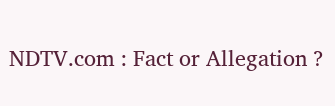NDTV.com : Fact or Allegation ?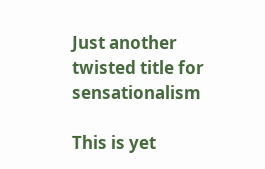Just another twisted title for sensationalism

This is yet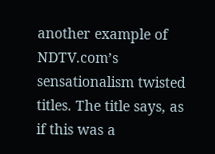another example of NDTV.com’s sensationalism twisted titles. The title says, as if this was a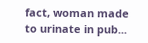fact, woman made to urinate in pub...